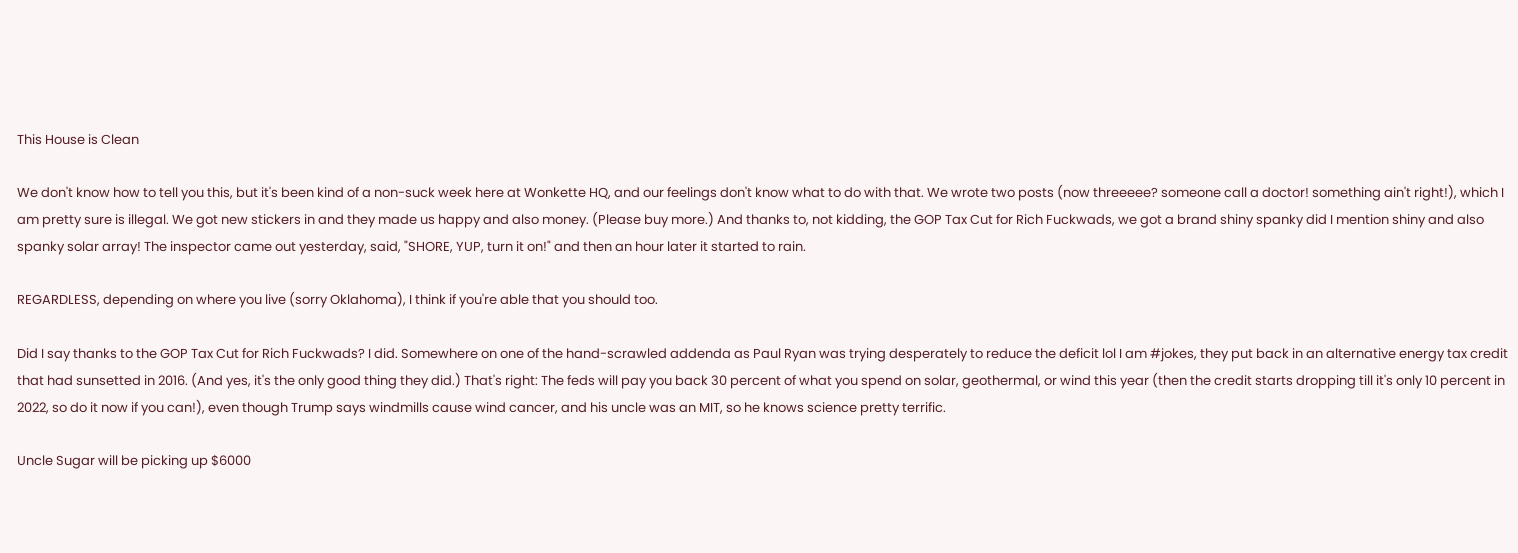This House is Clean

We don't know how to tell you this, but it's been kind of a non-suck week here at Wonkette HQ, and our feelings don't know what to do with that. We wrote two posts (now threeeee? someone call a doctor! something ain't right!), which I am pretty sure is illegal. We got new stickers in and they made us happy and also money. (Please buy more.) And thanks to, not kidding, the GOP Tax Cut for Rich Fuckwads, we got a brand shiny spanky did I mention shiny and also spanky solar array! The inspector came out yesterday, said, "SHORE, YUP, turn it on!" and then an hour later it started to rain.

REGARDLESS, depending on where you live (sorry Oklahoma), I think if you're able that you should too.

Did I say thanks to the GOP Tax Cut for Rich Fuckwads? I did. Somewhere on one of the hand-scrawled addenda as Paul Ryan was trying desperately to reduce the deficit lol I am #jokes, they put back in an alternative energy tax credit that had sunsetted in 2016. (And yes, it's the only good thing they did.) That's right: The feds will pay you back 30 percent of what you spend on solar, geothermal, or wind this year (then the credit starts dropping till it's only 10 percent in 2022, so do it now if you can!), even though Trump says windmills cause wind cancer, and his uncle was an MIT, so he knows science pretty terrific.

Uncle Sugar will be picking up $6000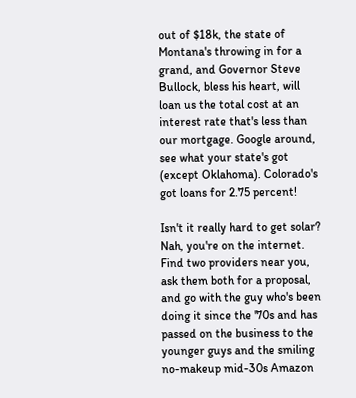out of $18k, the state of Montana's throwing in for a grand, and Governor Steve Bullock, bless his heart, will loan us the total cost at an interest rate that's less than our mortgage. Google around, see what your state's got (except Oklahoma). Colorado's got loans for 2.75 percent!

Isn't it really hard to get solar? Nah, you're on the internet. Find two providers near you, ask them both for a proposal, and go with the guy who's been doing it since the '70s and has passed on the business to the younger guys and the smiling no-makeup mid-30s Amazon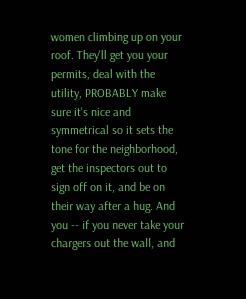women climbing up on your roof. They'll get you your permits, deal with the utility, PROBABLY make sure it's nice and symmetrical so it sets the tone for the neighborhood, get the inspectors out to sign off on it, and be on their way after a hug. And you -- if you never take your chargers out the wall, and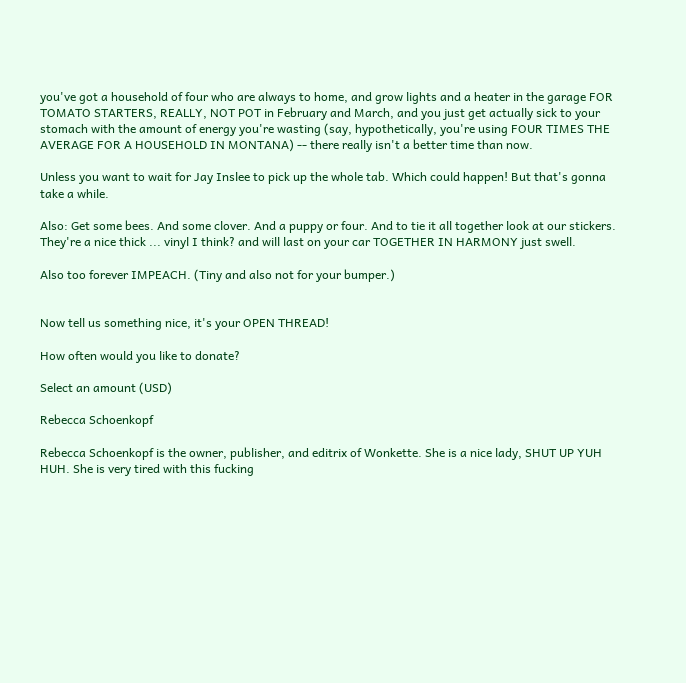you've got a household of four who are always to home, and grow lights and a heater in the garage FOR TOMATO STARTERS, REALLY, NOT POT in February and March, and you just get actually sick to your stomach with the amount of energy you're wasting (say, hypothetically, you're using FOUR TIMES THE AVERAGE FOR A HOUSEHOLD IN MONTANA) -- there really isn't a better time than now.

Unless you want to wait for Jay Inslee to pick up the whole tab. Which could happen! But that's gonna take a while.

Also: Get some bees. And some clover. And a puppy or four. And to tie it all together look at our stickers. They're a nice thick ... vinyl I think? and will last on your car TOGETHER IN HARMONY just swell.

Also too forever IMPEACH. (Tiny and also not for your bumper.)


Now tell us something nice, it's your OPEN THREAD!

How often would you like to donate?

Select an amount (USD)

Rebecca Schoenkopf

Rebecca Schoenkopf is the owner, publisher, and editrix of Wonkette. She is a nice lady, SHUT UP YUH HUH. She is very tired with this fucking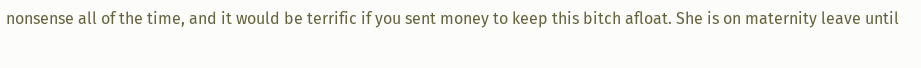nonsense all of the time, and it would be terrific if you sent money to keep this bitch afloat. She is on maternity leave until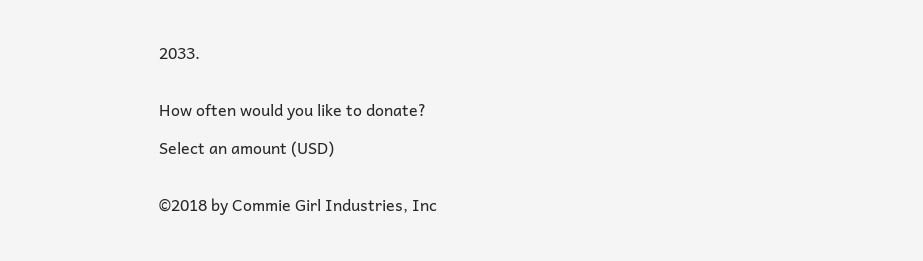2033.


How often would you like to donate?

Select an amount (USD)


©2018 by Commie Girl Industries, Inc